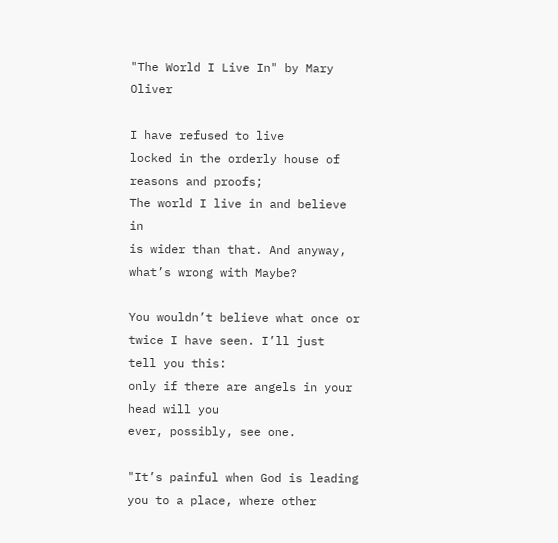"The World I Live In" by Mary Oliver

I have refused to live
locked in the orderly house of
reasons and proofs;
The world I live in and believe in
is wider than that. And anyway,
what’s wrong with Maybe?

You wouldn’t believe what once or
twice I have seen. I’ll just
tell you this:
only if there are angels in your head will you
ever, possibly, see one.

"It’s painful when God is leading you to a place, where other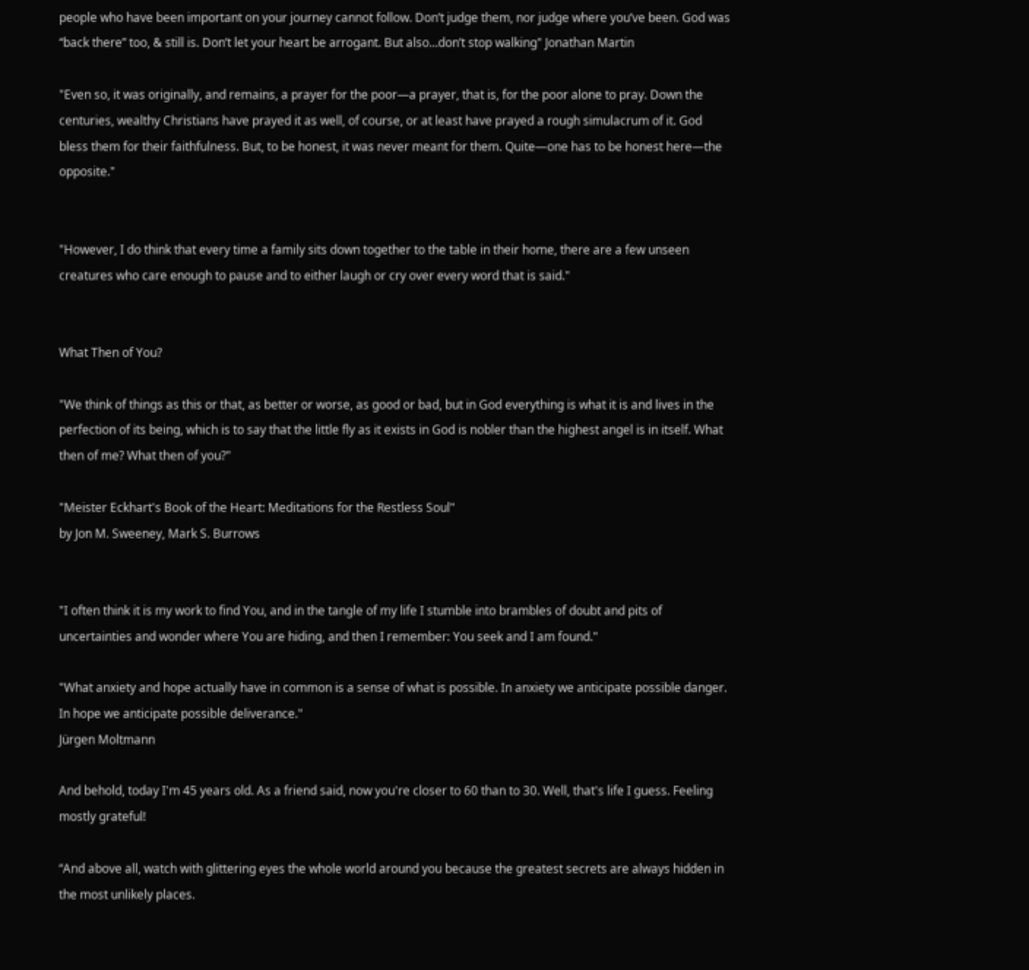people who have been important on your journey cannot follow. Don’t judge them, nor judge where you’ve been. God was “back there” too, & still is. Don’t let your heart be arrogant. But also...don’t stop walking" Jonathan Martin

"Even so, it was originally, and remains, a prayer for the poor—a prayer, that is, for the poor alone to pray. Down the centuries, wealthy Christians have prayed it as well, of course, or at least have prayed a rough simulacrum of it. God bless them for their faithfulness. But, to be honest, it was never meant for them. Quite—one has to be honest here—the opposite."


"However, I do think that every time a family sits down together to the table in their home, there are a few unseen creatures who care enough to pause and to either laugh or cry over every word that is said."


What Then of You?

"We think of things as this or that, as better or worse, as good or bad, but in God everything is what it is and lives in the perfection of its being, which is to say that the little fly as it exists in God is nobler than the highest angel is in itself. What then of me? What then of you?"

"Meister Eckhart's Book of the Heart: Meditations for the Restless Soul"
by Jon M. Sweeney, Mark S. Burrows


"I often think it is my work to find You, and in the tangle of my life I stumble into brambles of doubt and pits of uncertainties and wonder where You are hiding, and then I remember: You seek and I am found."

"What anxiety and hope actually have in common is a sense of what is possible. In anxiety we anticipate possible danger. In hope we anticipate possible deliverance."
Jürgen Moltmann

And behold, today I'm 45 years old. As a friend said, now you're closer to 60 than to 30. Well, that's life I guess. Feeling mostly grateful!

“And above all, watch with glittering eyes the whole world around you because the greatest secrets are always hidden in the most unlikely places.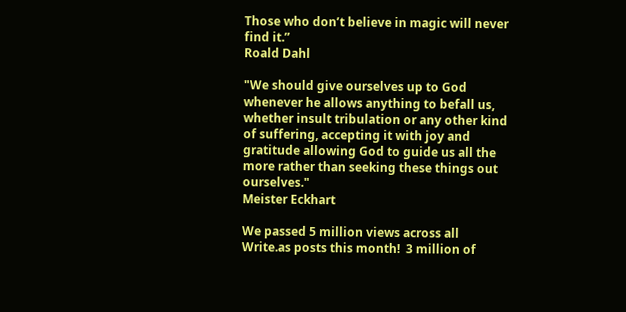Those who don’t believe in magic will never find it.”
Roald Dahl

"We should give ourselves up to God whenever he allows anything to befall us, whether insult tribulation or any other kind of suffering, accepting it with joy and gratitude allowing God to guide us all the more rather than seeking these things out ourselves."
Meister Eckhart

We passed 5 million views across all Write.as posts this month!  3 million of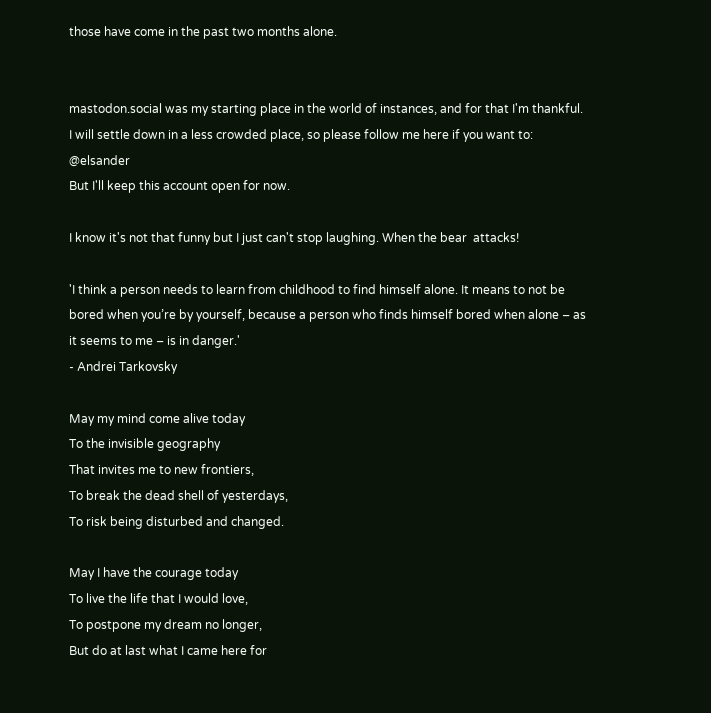those have come in the past two months alone.


mastodon.social was my starting place in the world of instances, and for that I'm thankful. I will settle down in a less crowded place, so please follow me here if you want to: @elsander
But I'll keep this account open for now.

I know it's not that funny but I just can't stop laughing. When the bear  attacks!

'I think a person needs to learn from childhood to find himself alone. It means to not be bored when you’re by yourself, because a person who finds himself bored when alone – as it seems to me – is in danger.'
- Andrei Tarkovsky

May my mind come alive today
To the invisible geography
That invites me to new frontiers,
To break the dead shell of yesterdays,
To risk being disturbed and changed.

May I have the courage today
To live the life that I would love,
To postpone my dream no longer,
But do at last what I came here for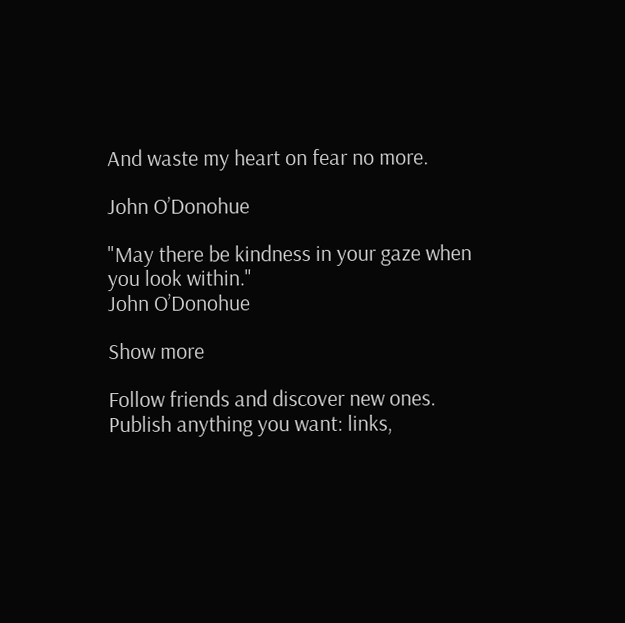And waste my heart on fear no more.

John O’Donohue

"May there be kindness in your gaze when you look within."
John O’Donohue

Show more

Follow friends and discover new ones. Publish anything you want: links,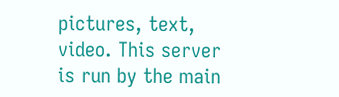pictures, text, video. This server is run by the main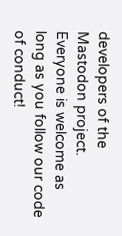developers of the Mastodon project. Everyone is welcome as long as you follow our code of conduct!